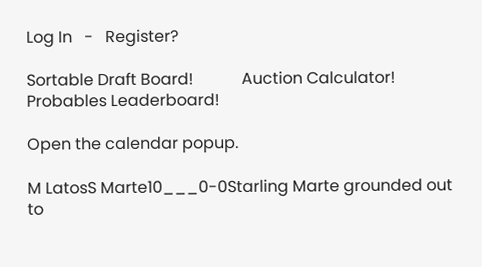Log In   -   Register?

Sortable Draft Board!            Auction Calculator!            Probables Leaderboard!

Open the calendar popup.

M LatosS Marte10___0-0Starling Marte grounded out to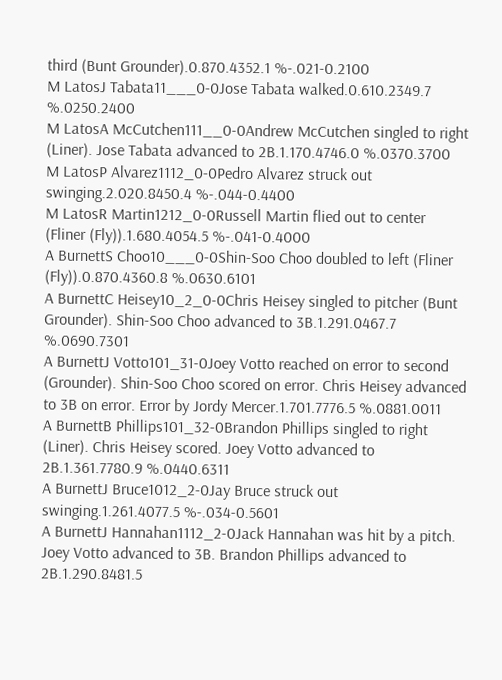third (Bunt Grounder).0.870.4352.1 %-.021-0.2100
M LatosJ Tabata11___0-0Jose Tabata walked.0.610.2349.7 %.0250.2400
M LatosA McCutchen111__0-0Andrew McCutchen singled to right (Liner). Jose Tabata advanced to 2B.1.170.4746.0 %.0370.3700
M LatosP Alvarez1112_0-0Pedro Alvarez struck out swinging.2.020.8450.4 %-.044-0.4400
M LatosR Martin1212_0-0Russell Martin flied out to center (Fliner (Fly)).1.680.4054.5 %-.041-0.4000
A BurnettS Choo10___0-0Shin-Soo Choo doubled to left (Fliner (Fly)).0.870.4360.8 %.0630.6101
A BurnettC Heisey10_2_0-0Chris Heisey singled to pitcher (Bunt Grounder). Shin-Soo Choo advanced to 3B.1.291.0467.7 %.0690.7301
A BurnettJ Votto101_31-0Joey Votto reached on error to second (Grounder). Shin-Soo Choo scored on error. Chris Heisey advanced to 3B on error. Error by Jordy Mercer.1.701.7776.5 %.0881.0011
A BurnettB Phillips101_32-0Brandon Phillips singled to right (Liner). Chris Heisey scored. Joey Votto advanced to 2B.1.361.7780.9 %.0440.6311
A BurnettJ Bruce1012_2-0Jay Bruce struck out swinging.1.261.4077.5 %-.034-0.5601
A BurnettJ Hannahan1112_2-0Jack Hannahan was hit by a pitch. Joey Votto advanced to 3B. Brandon Phillips advanced to 2B.1.290.8481.5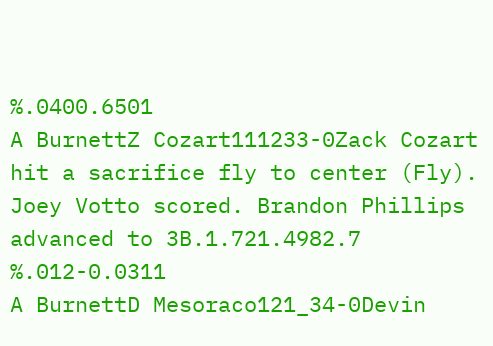%.0400.6501
A BurnettZ Cozart111233-0Zack Cozart hit a sacrifice fly to center (Fly). Joey Votto scored. Brandon Phillips advanced to 3B.1.721.4982.7 %.012-0.0311
A BurnettD Mesoraco121_34-0Devin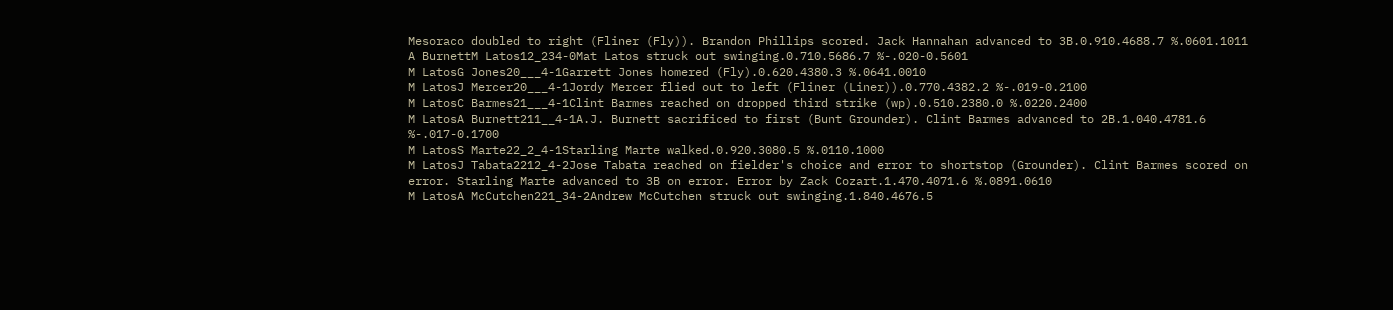Mesoraco doubled to right (Fliner (Fly)). Brandon Phillips scored. Jack Hannahan advanced to 3B.0.910.4688.7 %.0601.1011
A BurnettM Latos12_234-0Mat Latos struck out swinging.0.710.5686.7 %-.020-0.5601
M LatosG Jones20___4-1Garrett Jones homered (Fly).0.620.4380.3 %.0641.0010
M LatosJ Mercer20___4-1Jordy Mercer flied out to left (Fliner (Liner)).0.770.4382.2 %-.019-0.2100
M LatosC Barmes21___4-1Clint Barmes reached on dropped third strike (wp).0.510.2380.0 %.0220.2400
M LatosA Burnett211__4-1A.J. Burnett sacrificed to first (Bunt Grounder). Clint Barmes advanced to 2B.1.040.4781.6 %-.017-0.1700
M LatosS Marte22_2_4-1Starling Marte walked.0.920.3080.5 %.0110.1000
M LatosJ Tabata2212_4-2Jose Tabata reached on fielder's choice and error to shortstop (Grounder). Clint Barmes scored on error. Starling Marte advanced to 3B on error. Error by Zack Cozart.1.470.4071.6 %.0891.0610
M LatosA McCutchen221_34-2Andrew McCutchen struck out swinging.1.840.4676.5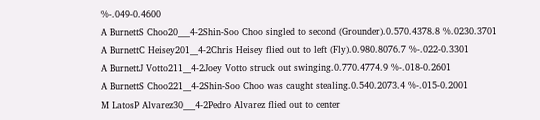%-.049-0.4600
A BurnettS Choo20___4-2Shin-Soo Choo singled to second (Grounder).0.570.4378.8 %.0230.3701
A BurnettC Heisey201__4-2Chris Heisey flied out to left (Fly).0.980.8076.7 %-.022-0.3301
A BurnettJ Votto211__4-2Joey Votto struck out swinging.0.770.4774.9 %-.018-0.2601
A BurnettS Choo221__4-2Shin-Soo Choo was caught stealing.0.540.2073.4 %-.015-0.2001
M LatosP Alvarez30___4-2Pedro Alvarez flied out to center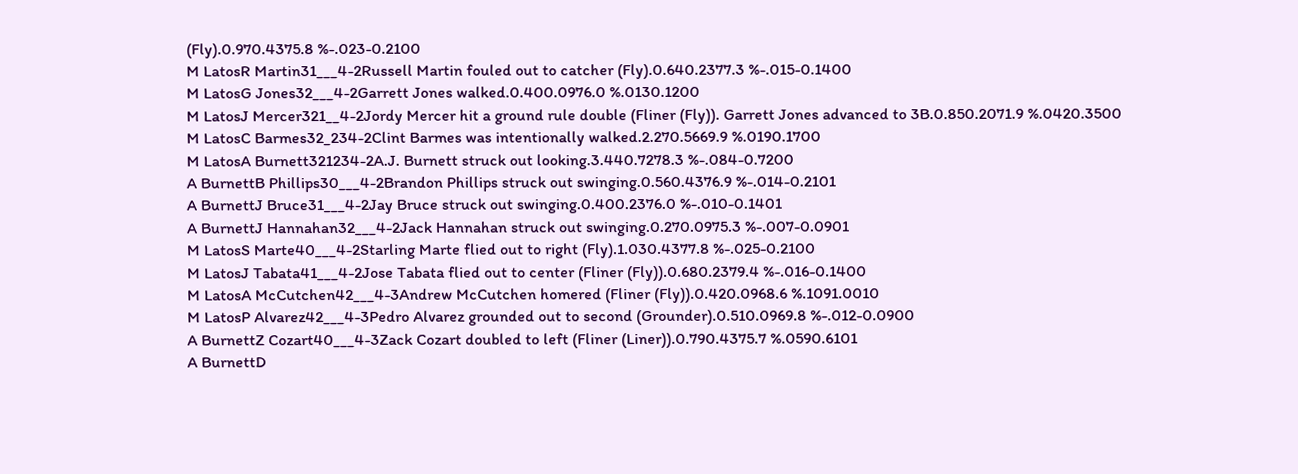(Fly).0.970.4375.8 %-.023-0.2100
M LatosR Martin31___4-2Russell Martin fouled out to catcher (Fly).0.640.2377.3 %-.015-0.1400
M LatosG Jones32___4-2Garrett Jones walked.0.400.0976.0 %.0130.1200
M LatosJ Mercer321__4-2Jordy Mercer hit a ground rule double (Fliner (Fly)). Garrett Jones advanced to 3B.0.850.2071.9 %.0420.3500
M LatosC Barmes32_234-2Clint Barmes was intentionally walked.2.270.5669.9 %.0190.1700
M LatosA Burnett321234-2A.J. Burnett struck out looking.3.440.7278.3 %-.084-0.7200
A BurnettB Phillips30___4-2Brandon Phillips struck out swinging.0.560.4376.9 %-.014-0.2101
A BurnettJ Bruce31___4-2Jay Bruce struck out swinging.0.400.2376.0 %-.010-0.1401
A BurnettJ Hannahan32___4-2Jack Hannahan struck out swinging.0.270.0975.3 %-.007-0.0901
M LatosS Marte40___4-2Starling Marte flied out to right (Fly).1.030.4377.8 %-.025-0.2100
M LatosJ Tabata41___4-2Jose Tabata flied out to center (Fliner (Fly)).0.680.2379.4 %-.016-0.1400
M LatosA McCutchen42___4-3Andrew McCutchen homered (Fliner (Fly)).0.420.0968.6 %.1091.0010
M LatosP Alvarez42___4-3Pedro Alvarez grounded out to second (Grounder).0.510.0969.8 %-.012-0.0900
A BurnettZ Cozart40___4-3Zack Cozart doubled to left (Fliner (Liner)).0.790.4375.7 %.0590.6101
A BurnettD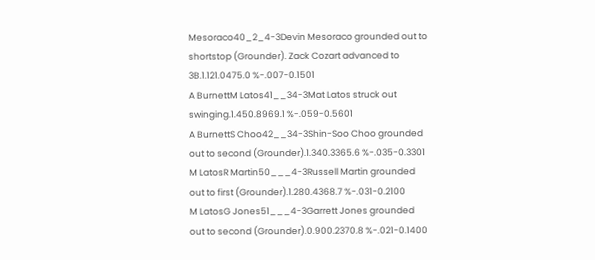Mesoraco40_2_4-3Devin Mesoraco grounded out to shortstop (Grounder). Zack Cozart advanced to 3B.1.121.0475.0 %-.007-0.1501
A BurnettM Latos41__34-3Mat Latos struck out swinging.1.450.8969.1 %-.059-0.5601
A BurnettS Choo42__34-3Shin-Soo Choo grounded out to second (Grounder).1.340.3365.6 %-.035-0.3301
M LatosR Martin50___4-3Russell Martin grounded out to first (Grounder).1.280.4368.7 %-.031-0.2100
M LatosG Jones51___4-3Garrett Jones grounded out to second (Grounder).0.900.2370.8 %-.021-0.1400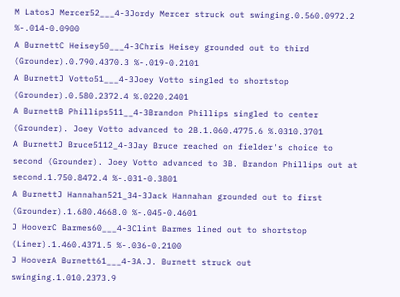M LatosJ Mercer52___4-3Jordy Mercer struck out swinging.0.560.0972.2 %-.014-0.0900
A BurnettC Heisey50___4-3Chris Heisey grounded out to third (Grounder).0.790.4370.3 %-.019-0.2101
A BurnettJ Votto51___4-3Joey Votto singled to shortstop (Grounder).0.580.2372.4 %.0220.2401
A BurnettB Phillips511__4-3Brandon Phillips singled to center (Grounder). Joey Votto advanced to 2B.1.060.4775.6 %.0310.3701
A BurnettJ Bruce5112_4-3Jay Bruce reached on fielder's choice to second (Grounder). Joey Votto advanced to 3B. Brandon Phillips out at second.1.750.8472.4 %-.031-0.3801
A BurnettJ Hannahan521_34-3Jack Hannahan grounded out to first (Grounder).1.680.4668.0 %-.045-0.4601
J HooverC Barmes60___4-3Clint Barmes lined out to shortstop (Liner).1.460.4371.5 %-.036-0.2100
J HooverA Burnett61___4-3A.J. Burnett struck out swinging.1.010.2373.9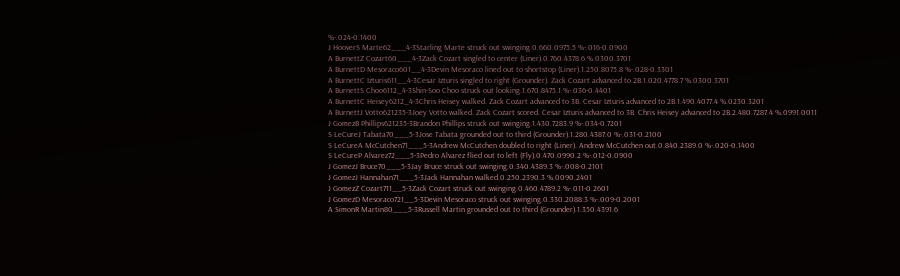%-.024-0.1400
J HooverS Marte62___4-3Starling Marte struck out swinging.0.660.0975.5 %-.016-0.0900
A BurnettZ Cozart60___4-3Zack Cozart singled to center (Liner).0.760.4378.6 %.0300.3701
A BurnettD Mesoraco601__4-3Devin Mesoraco lined out to shortstop (Liner).1.250.8075.8 %-.028-0.3301
A BurnettC Izturis611__4-3Cesar Izturis singled to right (Grounder). Zack Cozart advanced to 2B.1.020.4778.7 %.0300.3701
A BurnettS Choo6112_4-3Shin-Soo Choo struck out looking.1.670.8475.1 %-.036-0.4401
A BurnettC Heisey6212_4-3Chris Heisey walked. Zack Cozart advanced to 3B. Cesar Izturis advanced to 2B.1.490.4077.4 %.0230.3201
A BurnettJ Votto621235-3Joey Votto walked. Zack Cozart scored. Cesar Izturis advanced to 3B. Chris Heisey advanced to 2B.2.480.7287.4 %.0991.0011
J GomezB Phillips621235-3Brandon Phillips struck out swinging.1.430.7283.9 %-.034-0.7201
S LeCureJ Tabata70___5-3Jose Tabata grounded out to third (Grounder).1.280.4387.0 %-.031-0.2100
S LeCureA McCutchen71___5-3Andrew McCutchen doubled to right (Liner). Andrew McCutchen out.0.840.2389.0 %-.020-0.1400
S LeCureP Alvarez72___5-3Pedro Alvarez flied out to left (Fly).0.470.0990.2 %-.012-0.0900
J GomezJ Bruce70___5-3Jay Bruce struck out swinging.0.340.4389.3 %-.008-0.2101
J GomezJ Hannahan71___5-3Jack Hannahan walked.0.250.2390.3 %.0090.2401
J GomezZ Cozart711__5-3Zack Cozart struck out swinging.0.460.4789.2 %-.011-0.2601
J GomezD Mesoraco721__5-3Devin Mesoraco struck out swinging.0.330.2088.3 %-.009-0.2001
A SimonR Martin80___5-3Russell Martin grounded out to third (Grounder).1.350.4391.6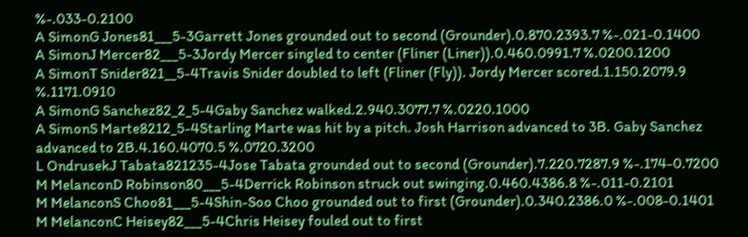%-.033-0.2100
A SimonG Jones81___5-3Garrett Jones grounded out to second (Grounder).0.870.2393.7 %-.021-0.1400
A SimonJ Mercer82___5-3Jordy Mercer singled to center (Fliner (Liner)).0.460.0991.7 %.0200.1200
A SimonT Snider821__5-4Travis Snider doubled to left (Fliner (Fly)). Jordy Mercer scored.1.150.2079.9 %.1171.0910
A SimonG Sanchez82_2_5-4Gaby Sanchez walked.2.940.3077.7 %.0220.1000
A SimonS Marte8212_5-4Starling Marte was hit by a pitch. Josh Harrison advanced to 3B. Gaby Sanchez advanced to 2B.4.160.4070.5 %.0720.3200
L OndrusekJ Tabata821235-4Jose Tabata grounded out to second (Grounder).7.220.7287.9 %-.174-0.7200
M MelanconD Robinson80___5-4Derrick Robinson struck out swinging.0.460.4386.8 %-.011-0.2101
M MelanconS Choo81___5-4Shin-Soo Choo grounded out to first (Grounder).0.340.2386.0 %-.008-0.1401
M MelanconC Heisey82___5-4Chris Heisey fouled out to first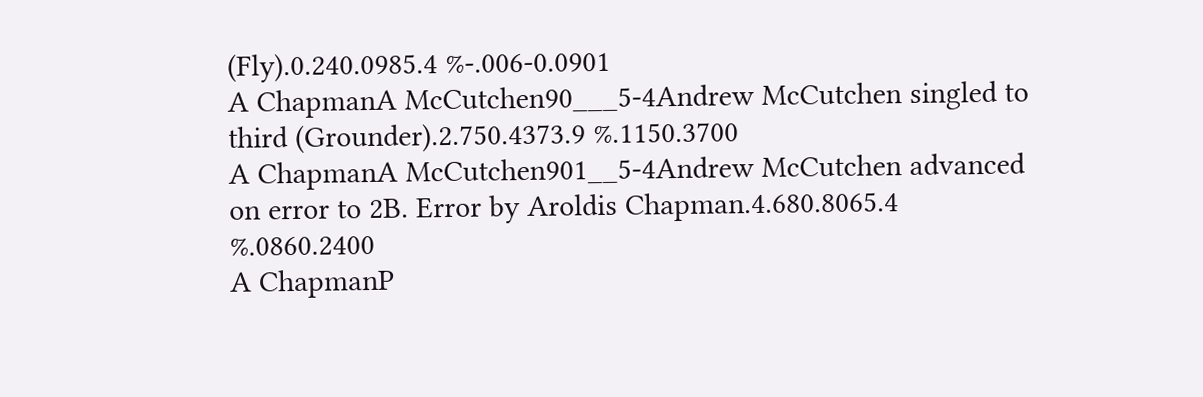(Fly).0.240.0985.4 %-.006-0.0901
A ChapmanA McCutchen90___5-4Andrew McCutchen singled to third (Grounder).2.750.4373.9 %.1150.3700
A ChapmanA McCutchen901__5-4Andrew McCutchen advanced on error to 2B. Error by Aroldis Chapman.4.680.8065.4 %.0860.2400
A ChapmanP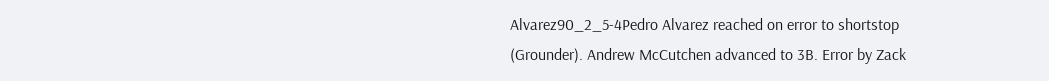Alvarez90_2_5-4Pedro Alvarez reached on error to shortstop (Grounder). Andrew McCutchen advanced to 3B. Error by Zack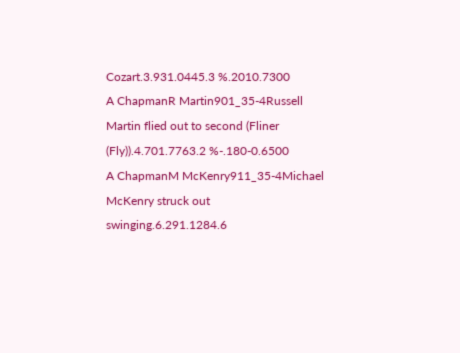Cozart.3.931.0445.3 %.2010.7300
A ChapmanR Martin901_35-4Russell Martin flied out to second (Fliner (Fly)).4.701.7763.2 %-.180-0.6500
A ChapmanM McKenry911_35-4Michael McKenry struck out swinging.6.291.1284.6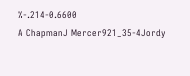%-.214-0.6600
A ChapmanJ Mercer921_35-4Jordy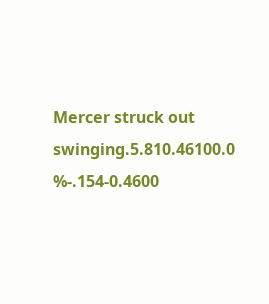Mercer struck out swinging.5.810.46100.0 %-.154-0.4600